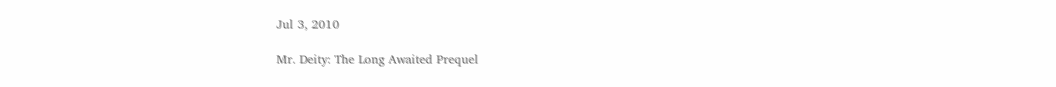Jul 3, 2010

Mr. Deity: The Long Awaited Prequel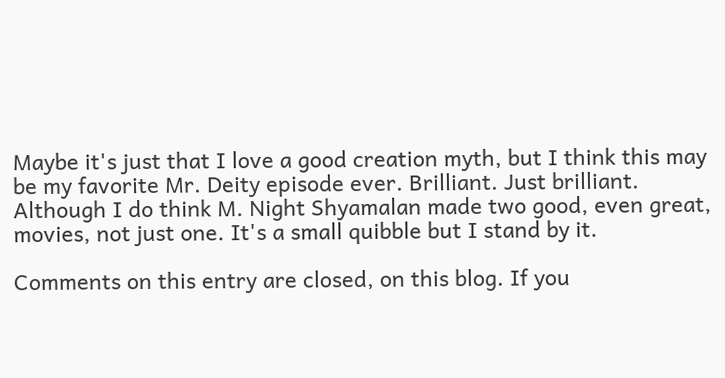Maybe it's just that I love a good creation myth, but I think this may be my favorite Mr. Deity episode ever. Brilliant. Just brilliant. Although I do think M. Night Shyamalan made two good, even great, movies, not just one. It's a small quibble but I stand by it.

Comments on this entry are closed, on this blog. If you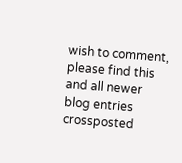wish to comment, please find this and all newer blog entries crossposted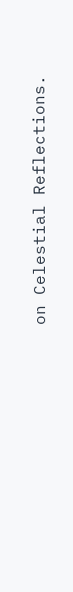on Celestial Reflections.